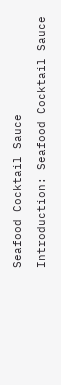Seafood Cocktail Sauce

Introduction: Seafood Cocktail Sauce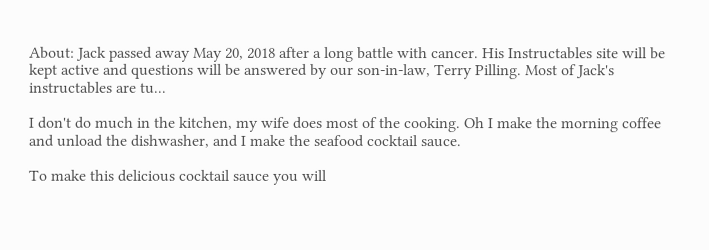About: Jack passed away May 20, 2018 after a long battle with cancer. His Instructables site will be kept active and questions will be answered by our son-in-law, Terry Pilling. Most of Jack's instructables are tu...

I don't do much in the kitchen, my wife does most of the cooking. Oh I make the morning coffee and unload the dishwasher, and I make the seafood cocktail sauce.

To make this delicious cocktail sauce you will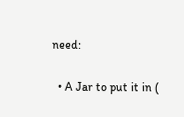need:

  • A Jar to put it in (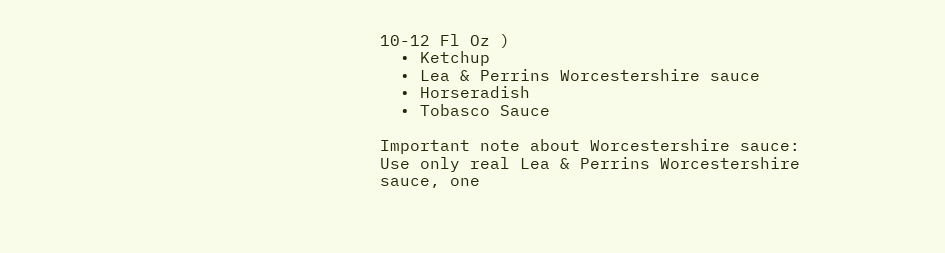10-12 Fl Oz )
  • Ketchup
  • Lea & Perrins Worcestershire sauce
  • Horseradish
  • Tobasco Sauce

Important note about Worcestershire sauce: Use only real Lea & Perrins Worcestershire sauce, one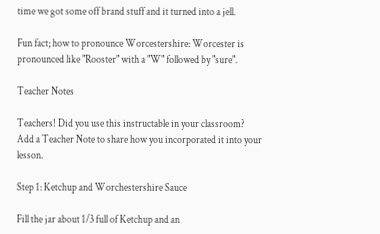time we got some off brand stuff and it turned into a jell.

Fun fact; how to pronounce Worcestershire: Worcester is pronounced like "Rooster" with a "W" followed by "sure".

Teacher Notes

Teachers! Did you use this instructable in your classroom?
Add a Teacher Note to share how you incorporated it into your lesson.

Step 1: Ketchup and Worchestershire Sauce

Fill the jar about 1/3 full of Ketchup and an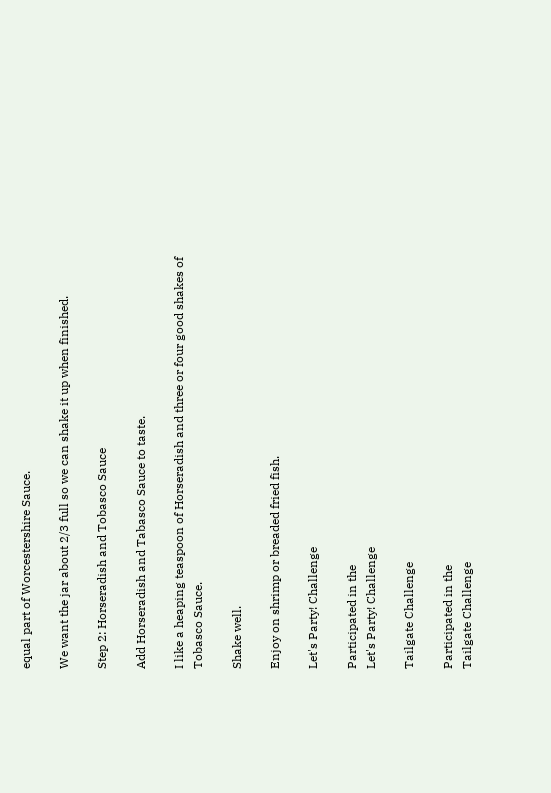equal part of Worcestershire Sauce.

We want the jar about 2/3 full so we can shake it up when finished.

Step 2: Horseradish and Tobasco Sauce

Add Horseradish and Tabasco Sauce to taste.

I like a heaping teaspoon of Horseradish and three or four good shakes of Tobasco Sauce.

Shake well.

Enjoy on shrimp or breaded fried fish.

Let's Party! Challenge

Participated in the
Let's Party! Challenge

Tailgate Challenge

Participated in the
Tailgate Challenge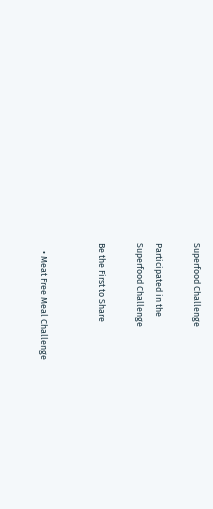Superfood Challenge

Participated in the
Superfood Challenge

Be the First to Share


    • Meat Free Meal Challenge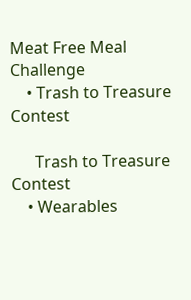Meat Free Meal Challenge
    • Trash to Treasure Contest

      Trash to Treasure Contest
    • Wearables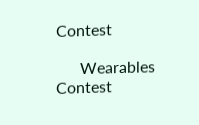Contest

      Wearables Contest